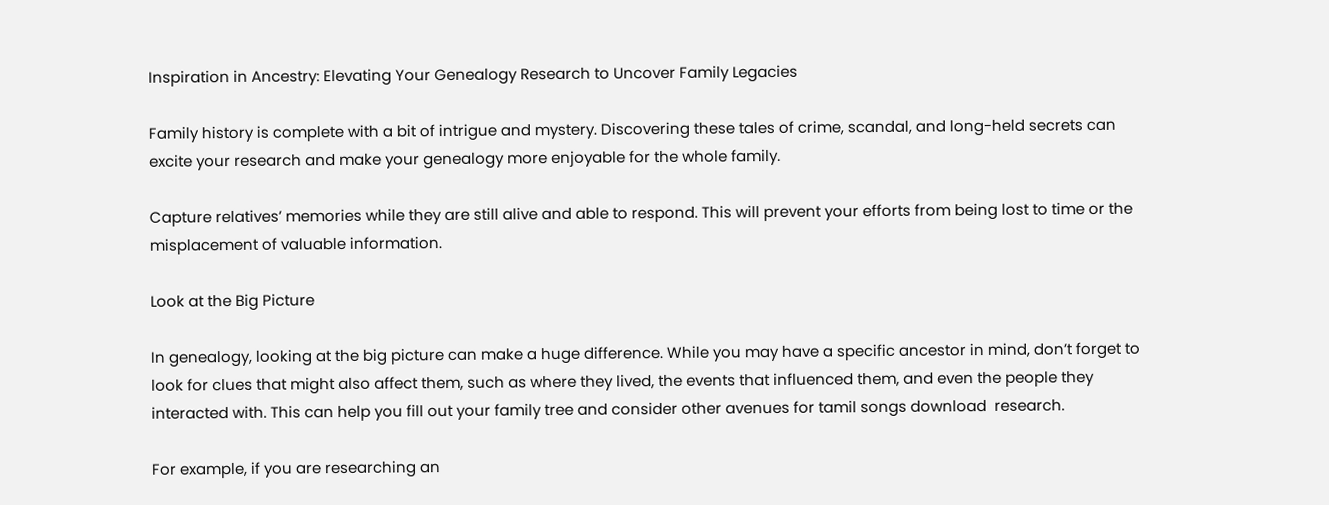Inspiration in Ancestry: Elevating Your Genealogy Research to Uncover Family Legacies

Family history is complete with a bit of intrigue and mystery. Discovering these tales of crime, scandal, and long-held secrets can excite your research and make your genealogy more enjoyable for the whole family.

Capture relatives’ memories while they are still alive and able to respond. This will prevent your efforts from being lost to time or the misplacement of valuable information.

Look at the Big Picture

In genealogy, looking at the big picture can make a huge difference. While you may have a specific ancestor in mind, don’t forget to look for clues that might also affect them, such as where they lived, the events that influenced them, and even the people they interacted with. This can help you fill out your family tree and consider other avenues for tamil songs download  research.

For example, if you are researching an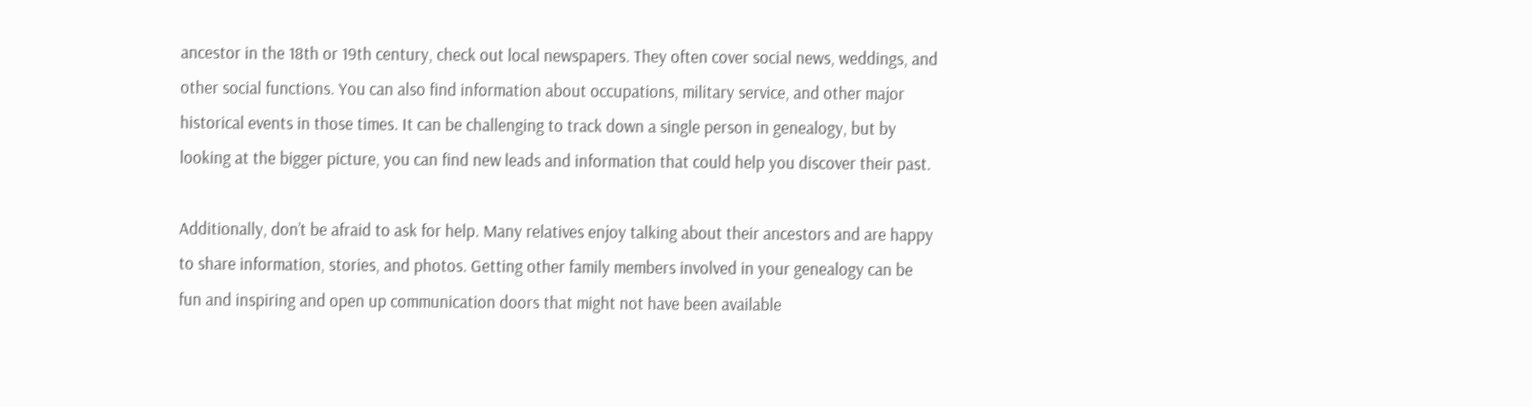ancestor in the 18th or 19th century, check out local newspapers. They often cover social news, weddings, and other social functions. You can also find information about occupations, military service, and other major historical events in those times. It can be challenging to track down a single person in genealogy, but by looking at the bigger picture, you can find new leads and information that could help you discover their past.

Additionally, don’t be afraid to ask for help. Many relatives enjoy talking about their ancestors and are happy to share information, stories, and photos. Getting other family members involved in your genealogy can be fun and inspiring and open up communication doors that might not have been available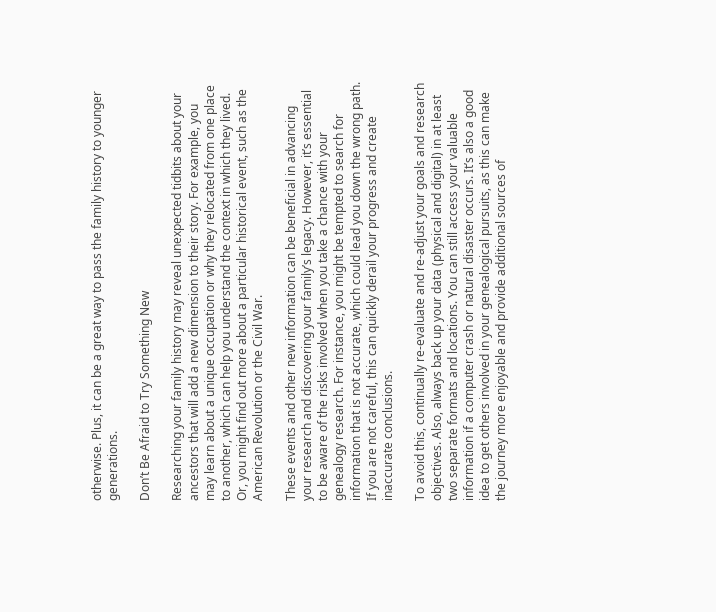otherwise. Plus, it can be a great way to pass the family history to younger generations.

Don’t Be Afraid to Try Something New

Researching your family history may reveal unexpected tidbits about your ancestors that will add a new dimension to their story. For example, you may learn about a unique occupation or why they relocated from one place to another, which can help you understand the context in which they lived. Or, you might find out more about a particular historical event, such as the American Revolution or the Civil War.

These events and other new information can be beneficial in advancing your research and discovering your family’s legacy. However, it’s essential to be aware of the risks involved when you take a chance with your genealogy research. For instance, you might be tempted to search for information that is not accurate, which could lead you down the wrong path. If you are not careful, this can quickly derail your progress and create inaccurate conclusions.

To avoid this, continually re-evaluate and re-adjust your goals and research objectives. Also, always back up your data (physical and digital) in at least two separate formats and locations. You can still access your valuable information if a computer crash or natural disaster occurs. It’s also a good idea to get others involved in your genealogical pursuits, as this can make the journey more enjoyable and provide additional sources of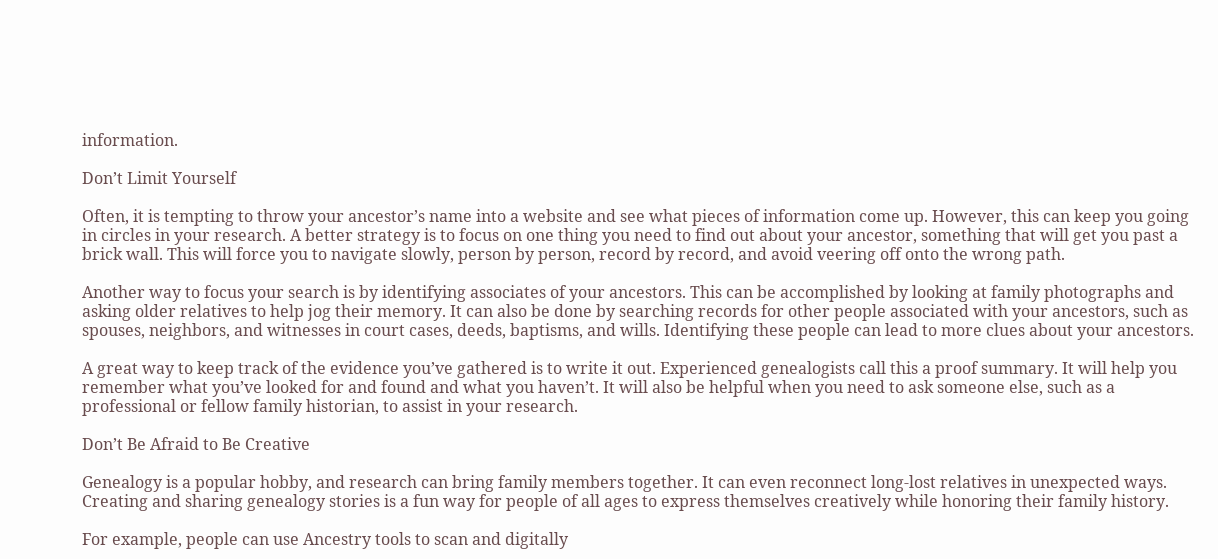information.

Don’t Limit Yourself

Often, it is tempting to throw your ancestor’s name into a website and see what pieces of information come up. However, this can keep you going in circles in your research. A better strategy is to focus on one thing you need to find out about your ancestor, something that will get you past a brick wall. This will force you to navigate slowly, person by person, record by record, and avoid veering off onto the wrong path.

Another way to focus your search is by identifying associates of your ancestors. This can be accomplished by looking at family photographs and asking older relatives to help jog their memory. It can also be done by searching records for other people associated with your ancestors, such as spouses, neighbors, and witnesses in court cases, deeds, baptisms, and wills. Identifying these people can lead to more clues about your ancestors.

A great way to keep track of the evidence you’ve gathered is to write it out. Experienced genealogists call this a proof summary. It will help you remember what you’ve looked for and found and what you haven’t. It will also be helpful when you need to ask someone else, such as a professional or fellow family historian, to assist in your research.

Don’t Be Afraid to Be Creative

Genealogy is a popular hobby, and research can bring family members together. It can even reconnect long-lost relatives in unexpected ways. Creating and sharing genealogy stories is a fun way for people of all ages to express themselves creatively while honoring their family history.

For example, people can use Ancestry tools to scan and digitally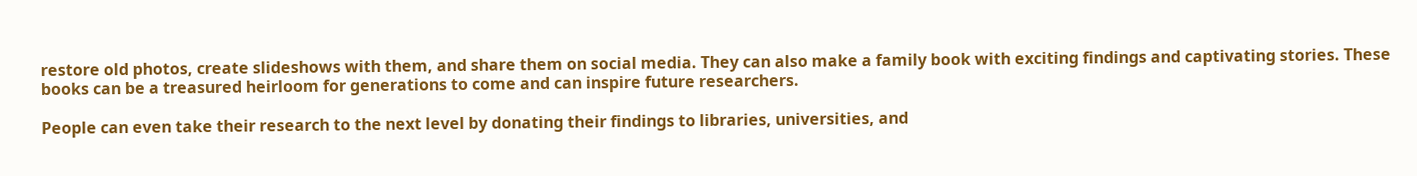restore old photos, create slideshows with them, and share them on social media. They can also make a family book with exciting findings and captivating stories. These books can be a treasured heirloom for generations to come and can inspire future researchers.

People can even take their research to the next level by donating their findings to libraries, universities, and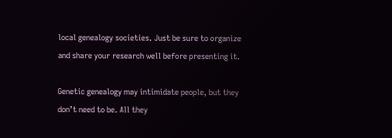local genealogy societies. Just be sure to organize and share your research well before presenting it.

Genetic genealogy may intimidate people, but they don’t need to be. All they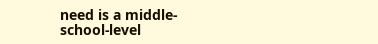need is a middle-school-level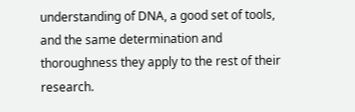understanding of DNA, a good set of tools, and the same determination and thoroughness they apply to the rest of their research.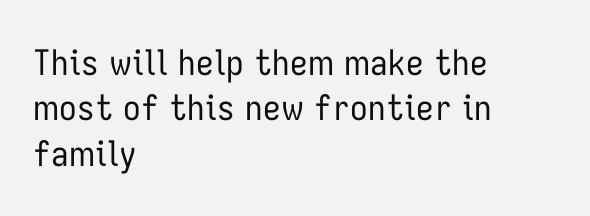This will help them make the most of this new frontier in family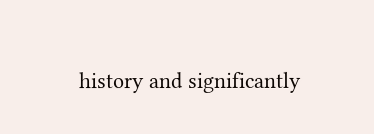history and significantly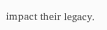impact their legacy.